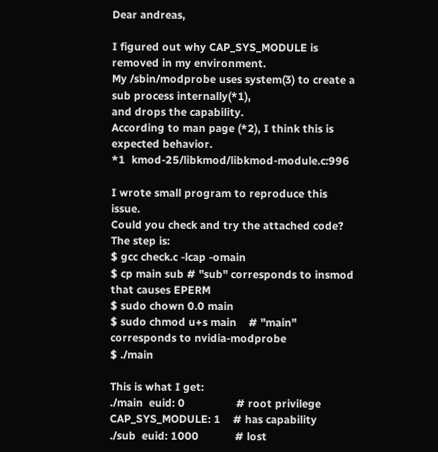Dear andreas,

I figured out why CAP_SYS_MODULE is removed in my environment.
My /sbin/modprobe uses system(3) to create a sub process internally(*1),
and drops the capability.
According to man page (*2), I think this is expected behavior.
*1  kmod-25/libkmod/libkmod-module.c:996

I wrote small program to reproduce this issue.
Could you check and try the attached code?
The step is:
$ gcc check.c -lcap -omain
$ cp main sub # "sub" corresponds to insmod that causes EPERM
$ sudo chown 0.0 main
$ sudo chmod u+s main    # "main" corresponds to nvidia-modprobe
$ ./main

This is what I get:
./main  euid: 0                 # root privilege
CAP_SYS_MODULE: 1    # has capability
./sub  euid: 1000            # lost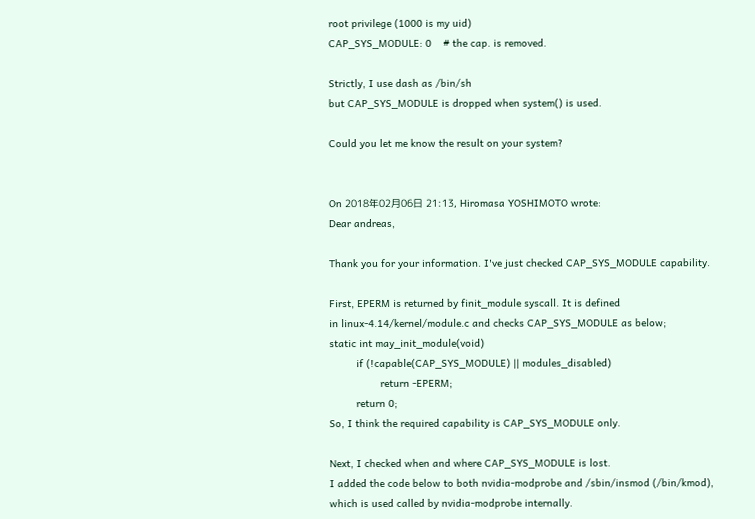root privilege (1000 is my uid)
CAP_SYS_MODULE: 0    # the cap. is removed.

Strictly, I use dash as /bin/sh
but CAP_SYS_MODULE is dropped when system() is used.

Could you let me know the result on your system?


On 2018年02月06日 21:13, Hiromasa YOSHIMOTO wrote:
Dear andreas,

Thank you for your information. I've just checked CAP_SYS_MODULE capability.

First, EPERM is returned by finit_module syscall. It is defined
in linux-4.14/kernel/module.c and checks CAP_SYS_MODULE as below;
static int may_init_module(void)
         if (!capable(CAP_SYS_MODULE) || modules_disabled)
                 return -EPERM;
         return 0;
So, I think the required capability is CAP_SYS_MODULE only.

Next, I checked when and where CAP_SYS_MODULE is lost.
I added the code below to both nvidia-modprobe and /sbin/insmod (/bin/kmod),
which is used called by nvidia-modprobe internally.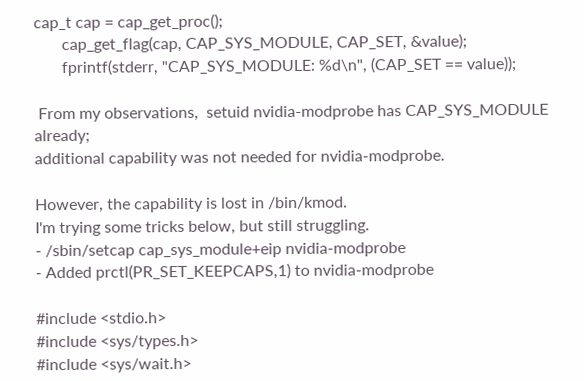cap_t cap = cap_get_proc();
       cap_get_flag(cap, CAP_SYS_MODULE, CAP_SET, &value);
       fprintf(stderr, "CAP_SYS_MODULE: %d\n", (CAP_SET == value));

 From my observations,  setuid nvidia-modprobe has CAP_SYS_MODULE already;
additional capability was not needed for nvidia-modprobe.

However, the capability is lost in /bin/kmod.
I'm trying some tricks below, but still struggling.
- /sbin/setcap cap_sys_module+eip nvidia-modprobe
- Added prctl(PR_SET_KEEPCAPS,1) to nvidia-modprobe

#include <stdio.h>
#include <sys/types.h>
#include <sys/wait.h>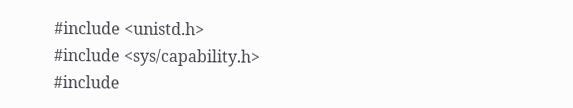#include <unistd.h>
#include <sys/capability.h>
#include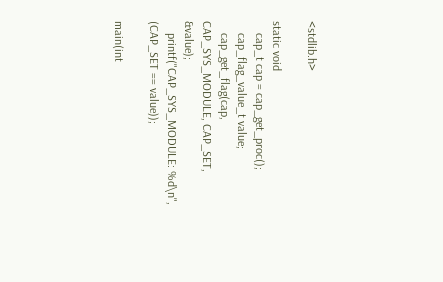<stdlib.h>

static void
    cap_t cap = cap_get_proc();
    cap_flag_value_t value;
    cap_get_flag(cap, CAP_SYS_MODULE, CAP_SET, &value);
    printf("CAP_SYS_MODULE: %d\n", (CAP_SET == value));

main(int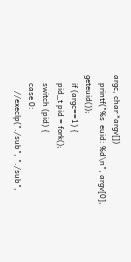argc, char *argv[])
    printf("%s  euid: %d\n", argv[0], geteuid());
    if (argc==1) {
    pid_t pid = fork();
    switch (pid) {
    case 0:
        //execlp("./sub", "./sub",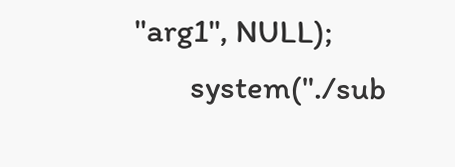"arg1", NULL);
        system("./sub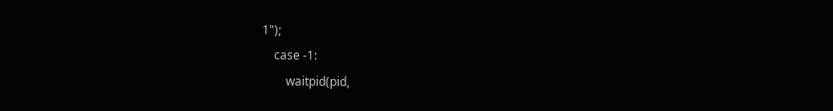1");
    case -1:
        waitpid(pid,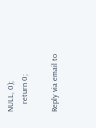NULL, 0);
    return 0;

Reply via email to